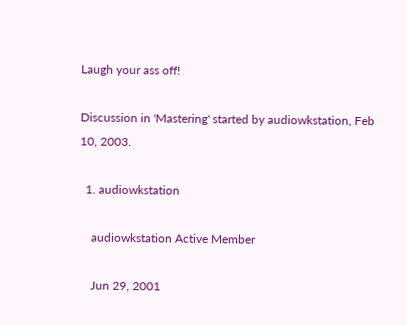Laugh your ass off!

Discussion in 'Mastering' started by audiowkstation, Feb 10, 2003.

  1. audiowkstation

    audiowkstation Active Member

    Jun 29, 2001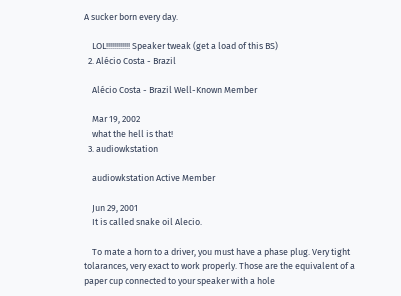A sucker born every day.

    LOL!!!!!!!!!!!! Speaker tweak (get a load of this BS)
  2. Alécio Costa - Brazil

    Alécio Costa - Brazil Well-Known Member

    Mar 19, 2002
    what the hell is that!
  3. audiowkstation

    audiowkstation Active Member

    Jun 29, 2001
    It is called snake oil Alecio.

    To mate a horn to a driver, you must have a phase plug. Very tight tolarances, very exact to work properly. Those are the equivalent of a paper cup connected to your speaker with a hole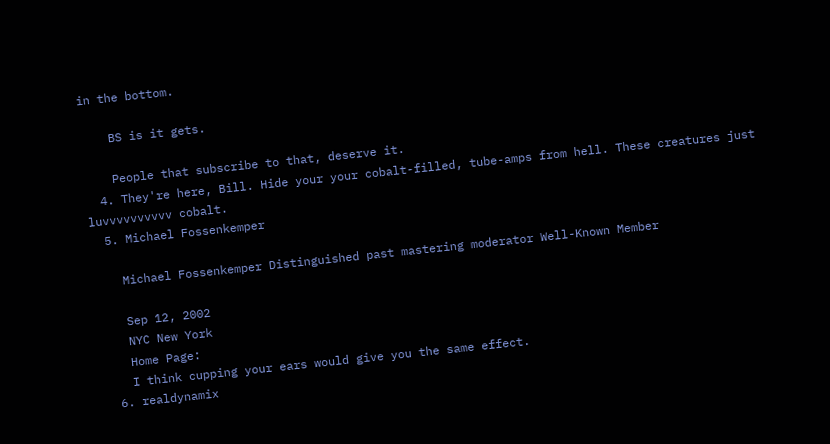in the bottom.

    BS is it gets.

    People that subscribe to that, deserve it.
  4. They're here, Bill. Hide your your cobalt-filled, tube-amps from hell. These creatures just luvvvvvvvvvv cobalt.
  5. Michael Fossenkemper

    Michael Fossenkemper Distinguished past mastering moderator Well-Known Member

    Sep 12, 2002
    NYC New York
    Home Page:
    I think cupping your ears would give you the same effect.
  6. realdynamix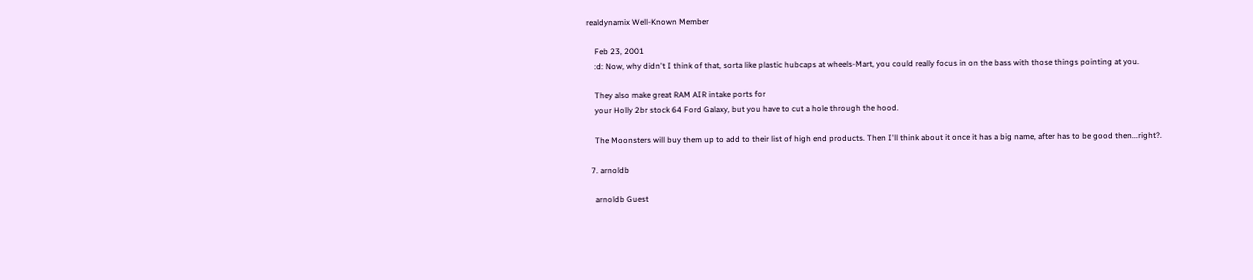realdynamix Well-Known Member

    Feb 23, 2001
    :d: Now, why didn't I think of that, sorta like plastic hubcaps at wheels-Mart, you could really focus in on the bass with those things pointing at you.

    They also make great RAM AIR intake ports for
    your Holly 2br stock 64 Ford Galaxy, but you have to cut a hole through the hood.

    The Moonsters will buy them up to add to their list of high end products. Then I'll think about it once it has a big name, after has to be good then...right?.

  7. arnoldb

    arnoldb Guest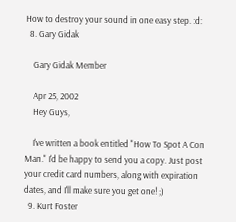How to destroy your sound in one easy step. :d:
  8. Gary Gidak

    Gary Gidak Member

    Apr 25, 2002
    Hey Guys,

    I've written a book entitled "How To Spot A Con Man." I'd be happy to send you a copy. Just post your credit card numbers, along with expiration dates, and I'll make sure you get one! ;)
  9. Kurt Foster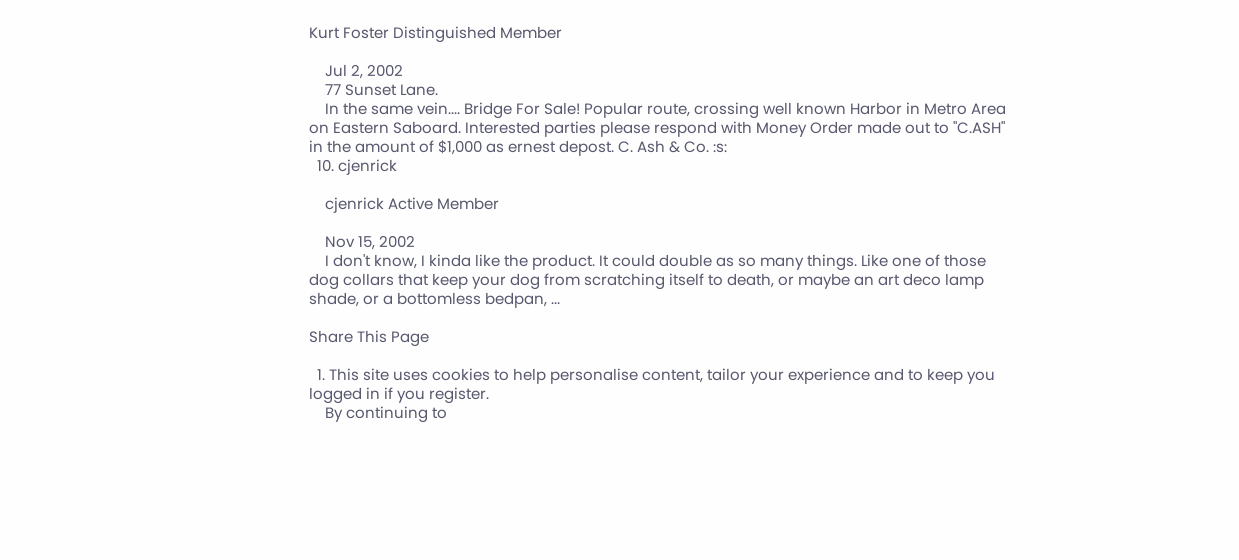Kurt Foster Distinguished Member

    Jul 2, 2002
    77 Sunset Lane.
    In the same vein.... Bridge For Sale! Popular route, crossing well known Harbor in Metro Area on Eastern Saboard. Interested parties please respond with Money Order made out to "C.ASH" in the amount of $1,000 as ernest depost. C. Ash & Co. :s:
  10. cjenrick

    cjenrick Active Member

    Nov 15, 2002
    I don't know, I kinda like the product. It could double as so many things. Like one of those dog collars that keep your dog from scratching itself to death, or maybe an art deco lamp shade, or a bottomless bedpan, ...

Share This Page

  1. This site uses cookies to help personalise content, tailor your experience and to keep you logged in if you register.
    By continuing to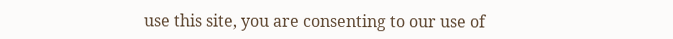use this site, you are consenting to our use of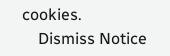cookies.
    Dismiss Notice